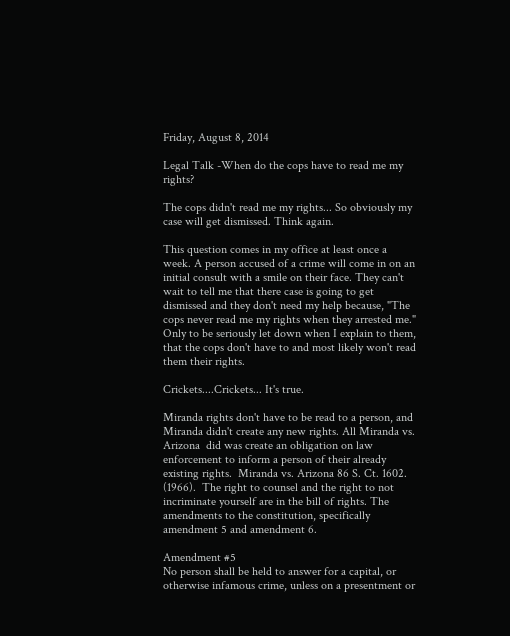Friday, August 8, 2014

Legal Talk -When do the cops have to read me my rights?

The cops didn't read me my rights... So obviously my case will get dismissed. Think again.

This question comes in my office at least once a week. A person accused of a crime will come in on an initial consult with a smile on their face. They can't wait to tell me that there case is going to get dismissed and they don't need my help because, "The cops never read me my rights when they arrested me." Only to be seriously let down when I explain to them, that the cops don't have to and most likely won't read them their rights.

Crickets....Crickets... It's true.

Miranda rights don't have to be read to a person, and Miranda didn't create any new rights. All Miranda vs. Arizona  did was create an obligation on law enforcement to inform a person of their already existing rights.  Miranda vs. Arizona 86 S. Ct. 1602. (1966).  The right to counsel and the right to not incriminate yourself are in the bill of rights. The amendments to the constitution, specifically amendment 5 and amendment 6.

Amendment #5
No person shall be held to answer for a capital, or otherwise infamous crime, unless on a presentment or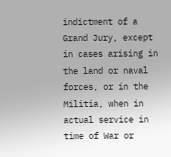indictment of a Grand Jury, except in cases arising in the land or naval forces, or in the Militia, when in actual service in time of War or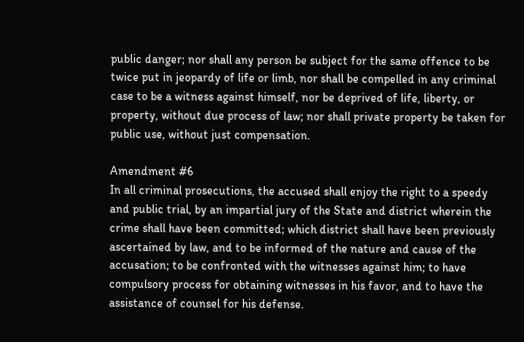public danger; nor shall any person be subject for the same offence to be twice put in jeopardy of life or limb, nor shall be compelled in any criminal case to be a witness against himself, nor be deprived of life, liberty, or property, without due process of law; nor shall private property be taken for public use, without just compensation.

Amendment #6
In all criminal prosecutions, the accused shall enjoy the right to a speedy and public trial, by an impartial jury of the State and district wherein the crime shall have been committed; which district shall have been previously ascertained by law, and to be informed of the nature and cause of the accusation; to be confronted with the witnesses against him; to have compulsory process for obtaining witnesses in his favor, and to have the assistance of counsel for his defense.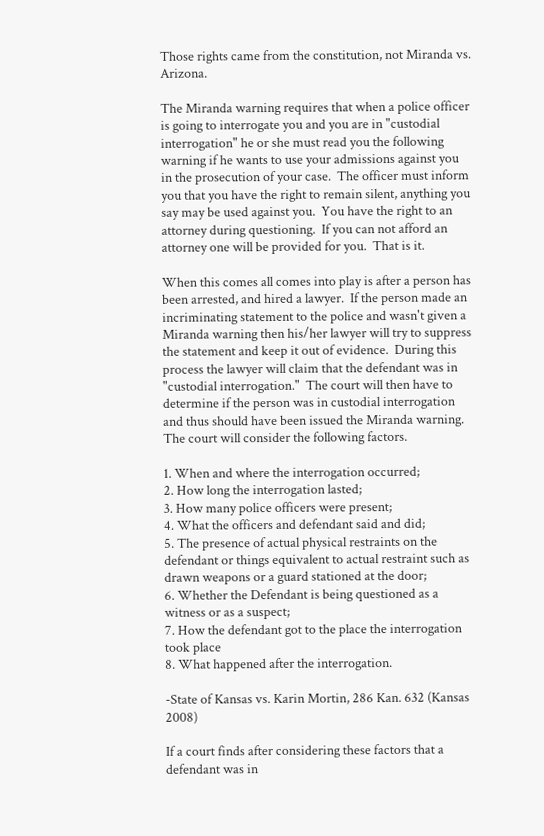Those rights came from the constitution, not Miranda vs. Arizona.

The Miranda warning requires that when a police officer is going to interrogate you and you are in "custodial interrogation" he or she must read you the following warning if he wants to use your admissions against you in the prosecution of your case.  The officer must inform you that you have the right to remain silent, anything you say may be used against you.  You have the right to an attorney during questioning.  If you can not afford an attorney one will be provided for you.  That is it.

When this comes all comes into play is after a person has been arrested, and hired a lawyer.  If the person made an incriminating statement to the police and wasn't given a Miranda warning then his/her lawyer will try to suppress the statement and keep it out of evidence.  During this process the lawyer will claim that the defendant was in "custodial interrogation."  The court will then have to determine if the person was in custodial interrogation and thus should have been issued the Miranda warning.  The court will consider the following factors.

1. When and where the interrogation occurred;
2. How long the interrogation lasted;
3. How many police officers were present;
4. What the officers and defendant said and did;
5. The presence of actual physical restraints on the defendant or things equivalent to actual restraint such as drawn weapons or a guard stationed at the door;
6. Whether the Defendant is being questioned as a witness or as a suspect;
7. How the defendant got to the place the interrogation took place
8. What happened after the interrogation.

-State of Kansas vs. Karin Mortin, 286 Kan. 632 (Kansas 2008)

If a court finds after considering these factors that a defendant was in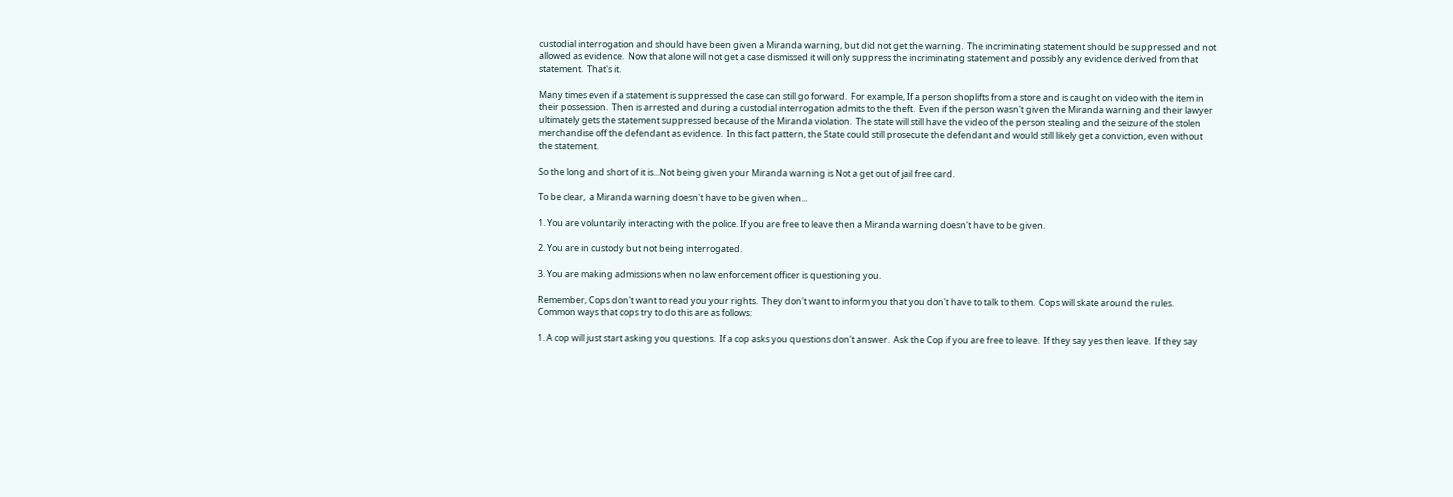custodial interrogation and should have been given a Miranda warning, but did not get the warning.  The incriminating statement should be suppressed and not allowed as evidence.  Now that alone will not get a case dismissed it will only suppress the incriminating statement and possibly any evidence derived from that statement.  That's it.

Many times even if a statement is suppressed the case can still go forward.  For example, If a person shoplifts from a store and is caught on video with the item in their possession.  Then is arrested and during a custodial interrogation admits to the theft.  Even if the person wasn't given the Miranda warning and their lawyer ultimately gets the statement suppressed because of the Miranda violation.  The state will still have the video of the person stealing and the seizure of the stolen merchandise off the defendant as evidence.  In this fact pattern, the State could still prosecute the defendant and would still likely get a conviction, even without the statement.

So the long and short of it is...Not being given your Miranda warning is Not a get out of jail free card.

To be clear,  a Miranda warning doesn't have to be given when...

1. You are voluntarily interacting with the police. If you are free to leave then a Miranda warning doesn't have to be given.

2. You are in custody but not being interrogated.

3. You are making admissions when no law enforcement officer is questioning you.

Remember, Cops don't want to read you your rights.  They don't want to inform you that you don't have to talk to them.  Cops will skate around the rules.  Common ways that cops try to do this are as follows:

1. A cop will just start asking you questions.  If a cop asks you questions don't answer.  Ask the Cop if you are free to leave.  If they say yes then leave.  If they say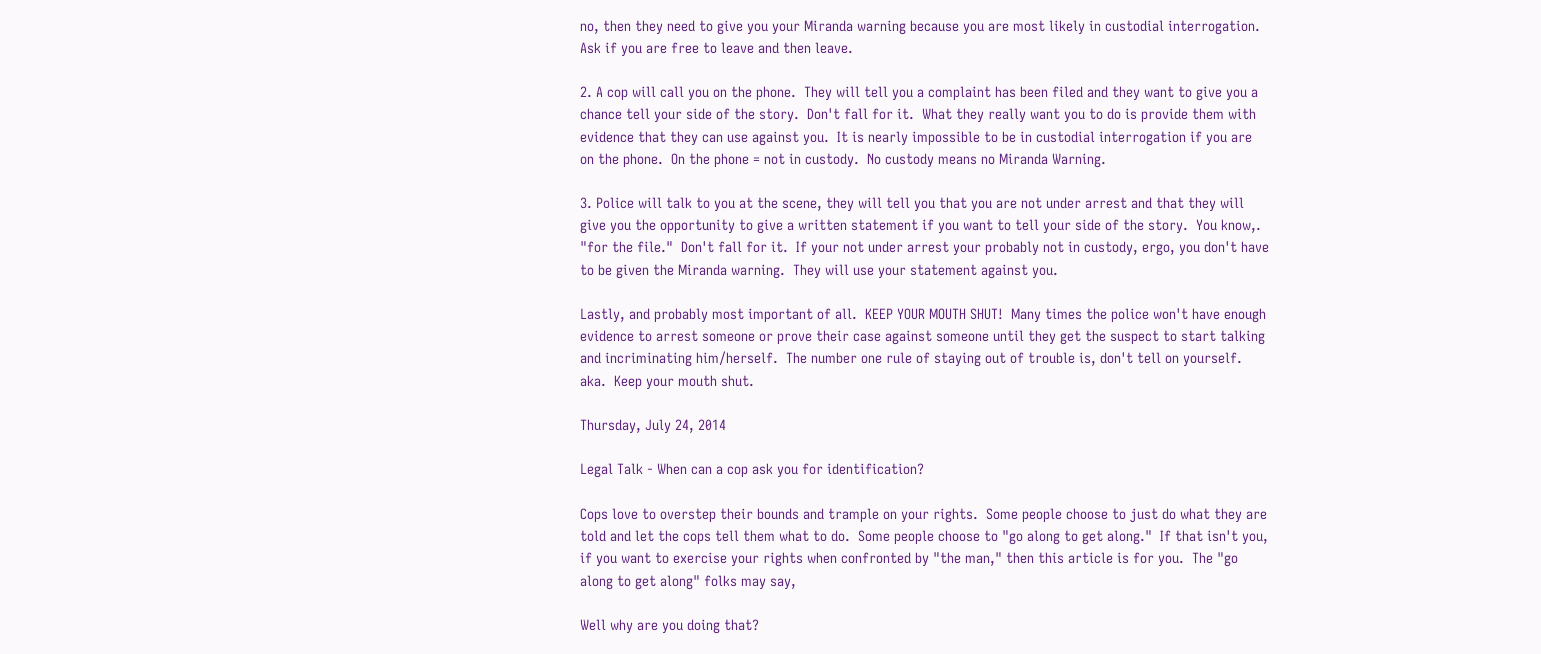no, then they need to give you your Miranda warning because you are most likely in custodial interrogation.  Ask if you are free to leave and then leave.

2. A cop will call you on the phone.  They will tell you a complaint has been filed and they want to give you a chance tell your side of the story.  Don't fall for it.  What they really want you to do is provide them with evidence that they can use against you.  It is nearly impossible to be in custodial interrogation if you are on the phone.  On the phone = not in custody.  No custody means no Miranda Warning.

3. Police will talk to you at the scene, they will tell you that you are not under arrest and that they will give you the opportunity to give a written statement if you want to tell your side of the story.  You know,. "for the file."  Don't fall for it.  If your not under arrest your probably not in custody, ergo, you don't have to be given the Miranda warning.  They will use your statement against you.

Lastly, and probably most important of all.  KEEP YOUR MOUTH SHUT!  Many times the police won't have enough evidence to arrest someone or prove their case against someone until they get the suspect to start talking and incriminating him/herself.  The number one rule of staying out of trouble is, don't tell on yourself.  aka.  Keep your mouth shut.

Thursday, July 24, 2014

Legal Talk - When can a cop ask you for identification?

Cops love to overstep their bounds and trample on your rights.  Some people choose to just do what they are told and let the cops tell them what to do.  Some people choose to "go along to get along."  If that isn't you, if you want to exercise your rights when confronted by "the man," then this article is for you.  The "go along to get along" folks may say,

Well why are you doing that?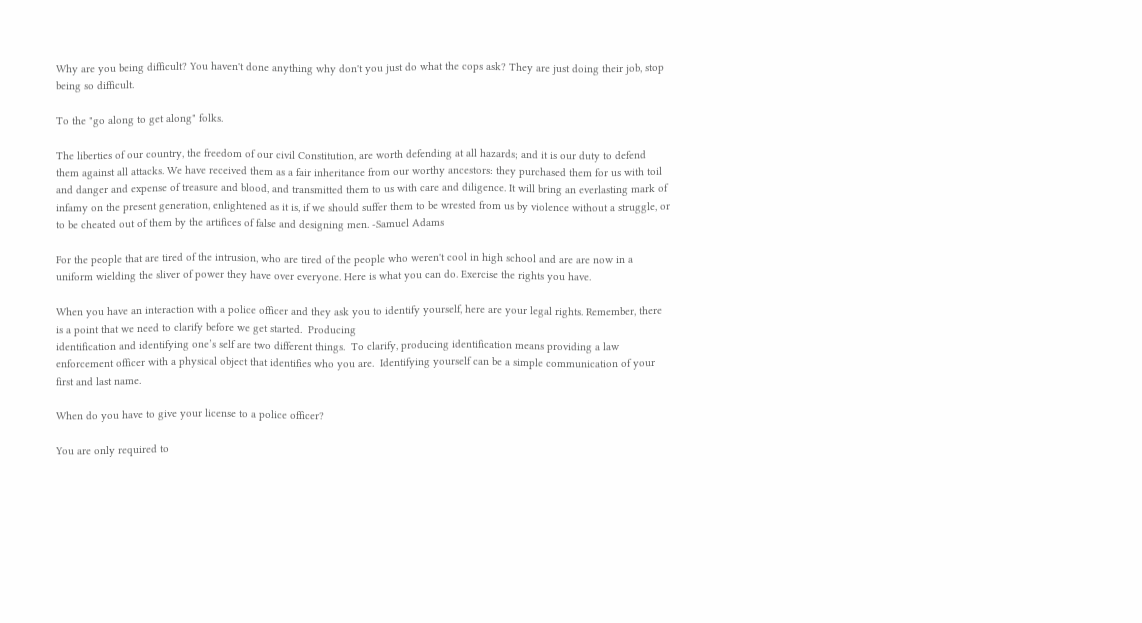Why are you being difficult? You haven't done anything why don't you just do what the cops ask? They are just doing their job, stop being so difficult.

To the "go along to get along" folks.

The liberties of our country, the freedom of our civil Constitution, are worth defending at all hazards; and it is our duty to defend them against all attacks. We have received them as a fair inheritance from our worthy ancestors: they purchased them for us with toil and danger and expense of treasure and blood, and transmitted them to us with care and diligence. It will bring an everlasting mark of infamy on the present generation, enlightened as it is, if we should suffer them to be wrested from us by violence without a struggle, or to be cheated out of them by the artifices of false and designing men. -Samuel Adams

For the people that are tired of the intrusion, who are tired of the people who weren't cool in high school and are are now in a uniform wielding the sliver of power they have over everyone. Here is what you can do. Exercise the rights you have.

When you have an interaction with a police officer and they ask you to identify yourself, here are your legal rights. Remember, there is a point that we need to clarify before we get started.  Producing
identification and identifying one’s self are two different things.  To clarify, producing identification means providing a law enforcement officer with a physical object that identifies who you are.  Identifying yourself can be a simple communication of your first and last name.

When do you have to give your license to a police officer?

You are only required to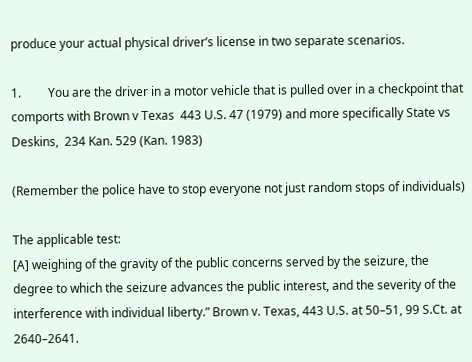produce your actual physical driver’s license in two separate scenarios.

1.         You are the driver in a motor vehicle that is pulled over in a checkpoint that comports with Brown v Texas  443 U.S. 47 (1979) and more specifically State vs Deskins,  234 Kan. 529 (Kan. 1983)

(Remember the police have to stop everyone not just random stops of individuals)

The applicable test:
[A] weighing of the gravity of the public concerns served by the seizure, the degree to which the seizure advances the public interest, and the severity of the interference with individual liberty.” Brown v. Texas, 443 U.S. at 50–51, 99 S.Ct. at 2640–2641.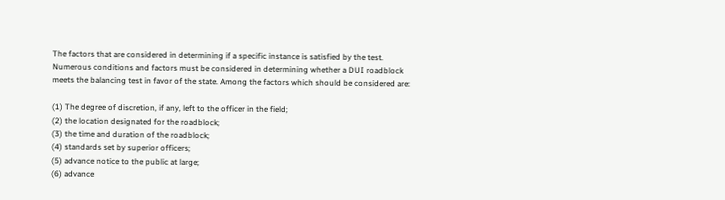The factors that are considered in determining if a specific instance is satisfied by the test.
Numerous conditions and factors must be considered in determining whether a DUI roadblock meets the balancing test in favor of the state. Among the factors which should be considered are:

(1) The degree of discretion, if any, left to the officer in the field;
(2) the location designated for the roadblock;
(3) the time and duration of the roadblock;
(4) standards set by superior officers;
(5) advance notice to the public at large;
(6) advance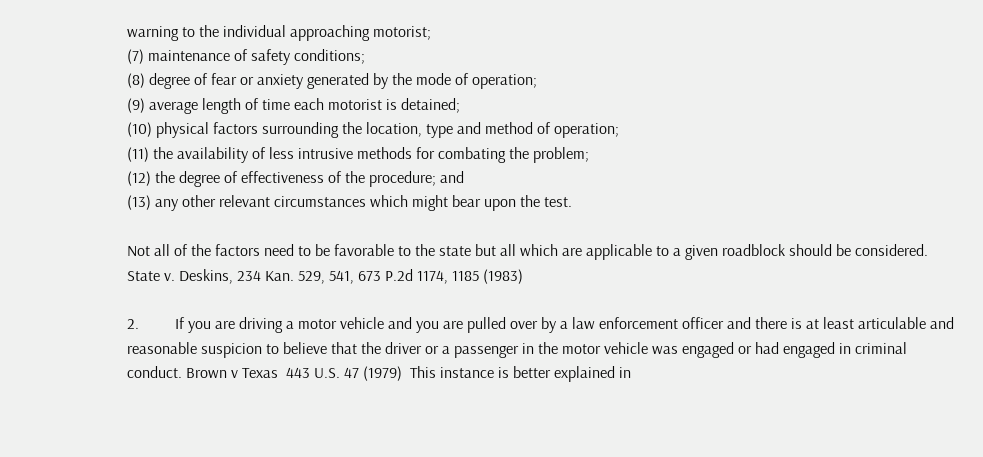warning to the individual approaching motorist;
(7) maintenance of safety conditions;
(8) degree of fear or anxiety generated by the mode of operation;
(9) average length of time each motorist is detained;
(10) physical factors surrounding the location, type and method of operation;
(11) the availability of less intrusive methods for combating the problem;
(12) the degree of effectiveness of the procedure; and
(13) any other relevant circumstances which might bear upon the test.

Not all of the factors need to be favorable to the state but all which are applicable to a given roadblock should be considered.  State v. Deskins, 234 Kan. 529, 541, 673 P.2d 1174, 1185 (1983)

2.         If you are driving a motor vehicle and you are pulled over by a law enforcement officer and there is at least articulable and reasonable suspicion to believe that the driver or a passenger in the motor vehicle was engaged or had engaged in criminal conduct. Brown v Texas  443 U.S. 47 (1979)  This instance is better explained in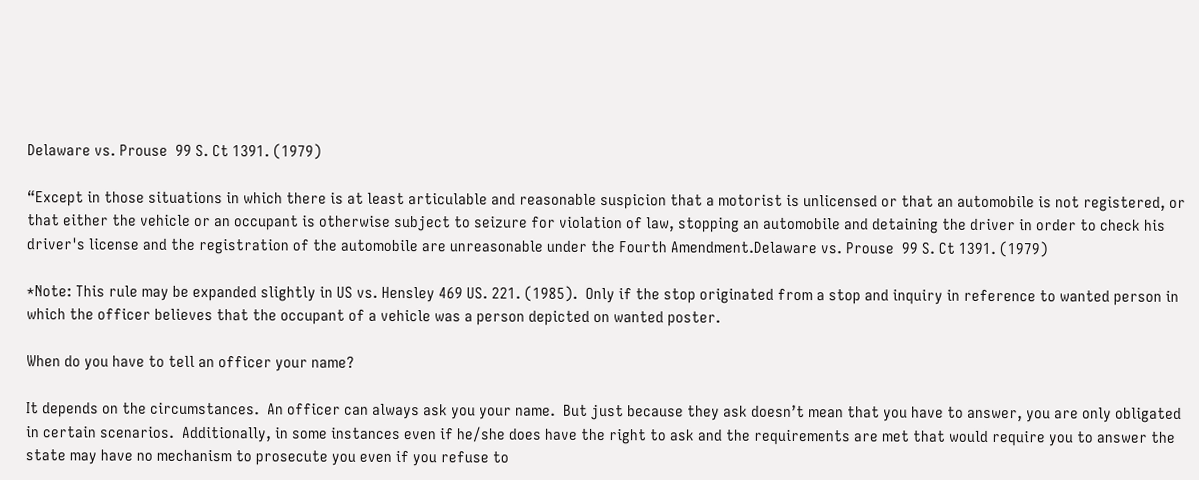Delaware vs. Prouse  99 S. Ct 1391. (1979)

“Except in those situations in which there is at least articulable and reasonable suspicion that a motorist is unlicensed or that an automobile is not registered, or that either the vehicle or an occupant is otherwise subject to seizure for violation of law, stopping an automobile and detaining the driver in order to check his driver's license and the registration of the automobile are unreasonable under the Fourth Amendment.Delaware vs. Prouse  99 S. Ct 1391. (1979)

*Note: This rule may be expanded slightly in US vs. Hensley 469 US. 221. (1985).  Only if the stop originated from a stop and inquiry in reference to wanted person in which the officer believes that the occupant of a vehicle was a person depicted on wanted poster.

When do you have to tell an officer your name?

It depends on the circumstances.  An officer can always ask you your name.  But just because they ask doesn’t mean that you have to answer, you are only obligated in certain scenarios.  Additionally, in some instances even if he/she does have the right to ask and the requirements are met that would require you to answer the state may have no mechanism to prosecute you even if you refuse to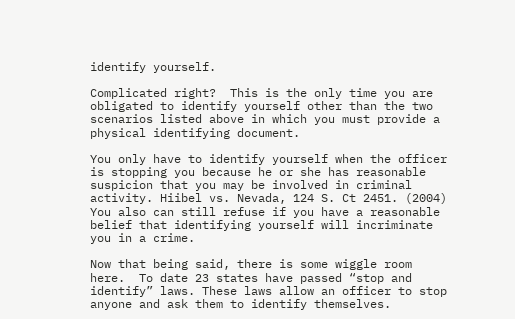identify yourself.

Complicated right?  This is the only time you are obligated to identify yourself other than the two scenarios listed above in which you must provide a physical identifying document.

You only have to identify yourself when the officer is stopping you because he or she has reasonable suspicion that you may be involved in criminal activity. Hiibel vs. Nevada, 124 S. Ct 2451. (2004)   You also can still refuse if you have a reasonable belief that identifying yourself will incriminate you in a crime.

Now that being said, there is some wiggle room here.  To date 23 states have passed “stop and identify” laws. These laws allow an officer to stop anyone and ask them to identify themselves.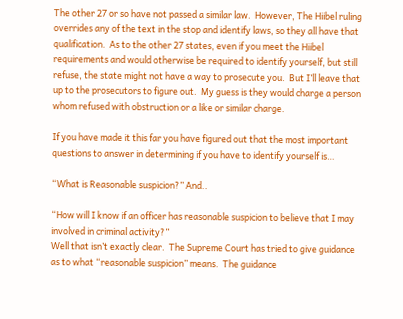The other 27 or so have not passed a similar law.  However, The Hiibel ruling overrides any of the text in the stop and identify laws, so they all have that qualification.  As to the other 27 states, even if you meet the Hiibel requirements and would otherwise be required to identify yourself, but still refuse, the state might not have a way to prosecute you.  But I’ll leave that up to the prosecutors to figure out.  My guess is they would charge a person whom refused with obstruction or a like or similar charge.

If you have made it this far you have figured out that the most important questions to answer in determining if you have to identify yourself is…

“What is Reasonable suspicion?” And..

“How will I know if an officer has reasonable suspicion to believe that I may involved in criminal activity?”
Well that isn’t exactly clear.  The Supreme Court has tried to give guidance as to what “reasonable suspicion” means.  The guidance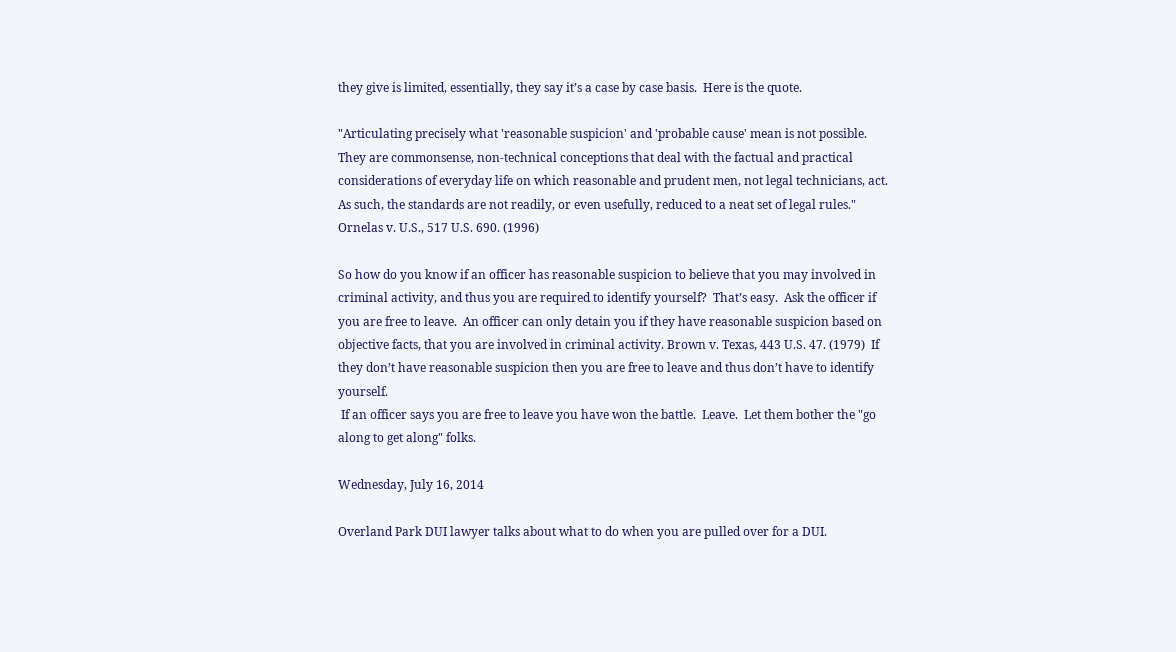they give is limited, essentially, they say it’s a case by case basis.  Here is the quote.

"Articulating precisely what 'reasonable suspicion' and 'probable cause' mean is not possible. They are commonsense, non-technical conceptions that deal with the factual and practical considerations of everyday life on which reasonable and prudent men, not legal technicians, act. As such, the standards are not readily, or even usefully, reduced to a neat set of legal rules." Ornelas v. U.S., 517 U.S. 690. (1996)

So how do you know if an officer has reasonable suspicion to believe that you may involved in criminal activity, and thus you are required to identify yourself?  That’s easy.  Ask the officer if you are free to leave.  An officer can only detain you if they have reasonable suspicion based on objective facts, that you are involved in criminal activity. Brown v. Texas, 443 U.S. 47. (1979)  If they don’t have reasonable suspicion then you are free to leave and thus don’t have to identify yourself.
 If an officer says you are free to leave you have won the battle.  Leave.  Let them bother the "go along to get along" folks.

Wednesday, July 16, 2014

Overland Park DUI lawyer talks about what to do when you are pulled over for a DUI.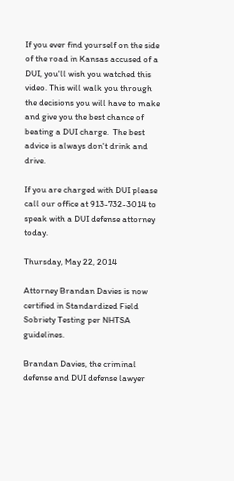If you ever find yourself on the side of the road in Kansas accused of a DUI, you'll wish you watched this video. This will walk you through the decisions you will have to make and give you the best chance of beating a DUI charge.  The best advice is always don't drink and drive.

If you are charged with DUI please call our office at 913-732-3014 to speak with a DUI defense attorney today.

Thursday, May 22, 2014

Attorney Brandan Davies is now certified in Standardized Field Sobriety Testing per NHTSA guidelines.

Brandan Davies, the criminal defense and DUI defense lawyer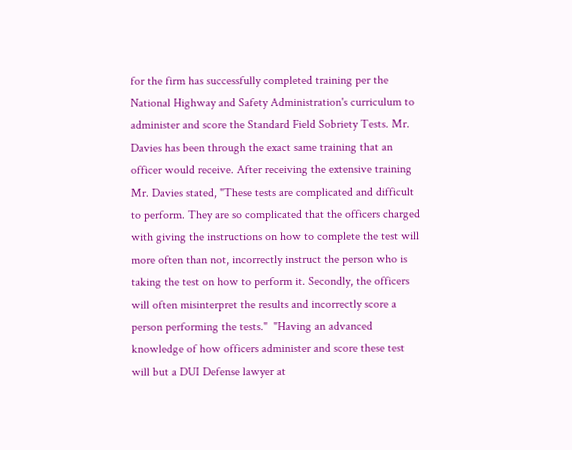for the firm has successfully completed training per the National Highway and Safety Administration's curriculum to administer and score the Standard Field Sobriety Tests. Mr. Davies has been through the exact same training that an officer would receive. After receiving the extensive training Mr. Davies stated, "These tests are complicated and difficult to perform. They are so complicated that the officers charged with giving the instructions on how to complete the test will more often than not, incorrectly instruct the person who is taking the test on how to perform it. Secondly, the officers will often misinterpret the results and incorrectly score a person performing the tests."  "Having an advanced knowledge of how officers administer and score these test will but a DUI Defense lawyer at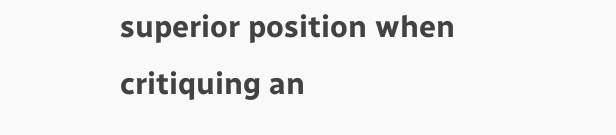superior position when critiquing an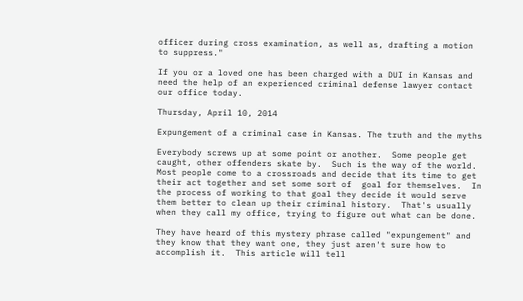officer during cross examination, as well as, drafting a motion to suppress."

If you or a loved one has been charged with a DUI in Kansas and need the help of an experienced criminal defense lawyer contact our office today.

Thursday, April 10, 2014

Expungement of a criminal case in Kansas. The truth and the myths

Everybody screws up at some point or another.  Some people get caught, other offenders skate by.  Such is the way of the world.  Most people come to a crossroads and decide that its time to get their act together and set some sort of  goal for themselves.  In the process of working to that goal they decide it would serve them better to clean up their criminal history.  That's usually when they call my office, trying to figure out what can be done.

They have heard of this mystery phrase called "expungement" and they know that they want one, they just aren't sure how to accomplish it.  This article will tell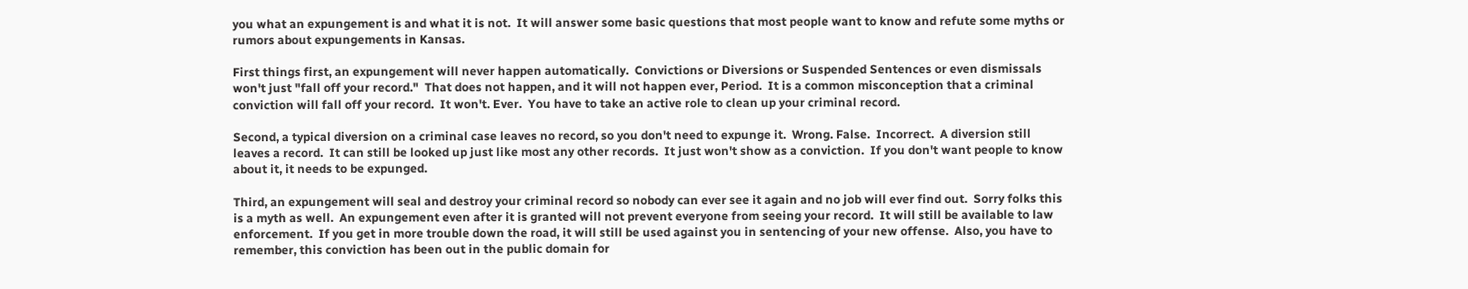you what an expungement is and what it is not.  It will answer some basic questions that most people want to know and refute some myths or rumors about expungements in Kansas.

First things first, an expungement will never happen automatically.  Convictions or Diversions or Suspended Sentences or even dismissals won't just "fall off your record."  That does not happen, and it will not happen ever, Period.  It is a common misconception that a criminal conviction will fall off your record.  It won't. Ever.  You have to take an active role to clean up your criminal record.

Second, a typical diversion on a criminal case leaves no record, so you don't need to expunge it.  Wrong. False.  Incorrect.  A diversion still leaves a record.  It can still be looked up just like most any other records.  It just won't show as a conviction.  If you don't want people to know about it, it needs to be expunged.

Third, an expungement will seal and destroy your criminal record so nobody can ever see it again and no job will ever find out.  Sorry folks this is a myth as well.  An expungement even after it is granted will not prevent everyone from seeing your record.  It will still be available to law enforcement.  If you get in more trouble down the road, it will still be used against you in sentencing of your new offense.  Also, you have to remember, this conviction has been out in the public domain for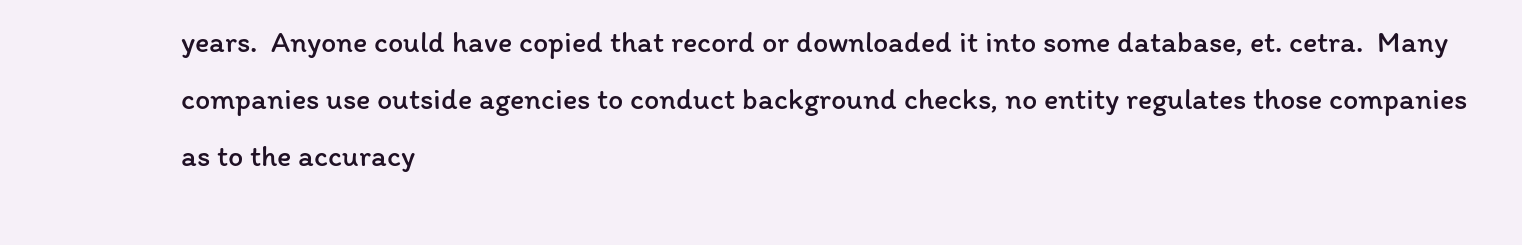years.  Anyone could have copied that record or downloaded it into some database, et. cetra.  Many companies use outside agencies to conduct background checks, no entity regulates those companies as to the accuracy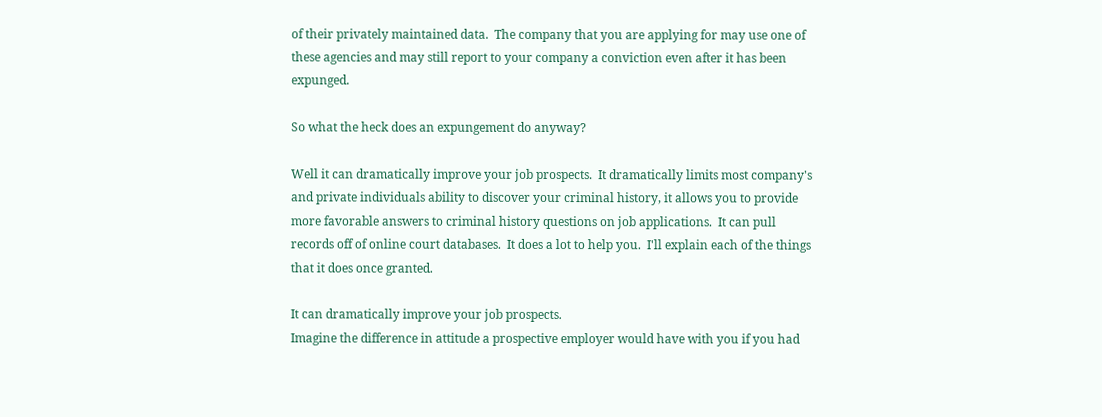of their privately maintained data.  The company that you are applying for may use one of these agencies and may still report to your company a conviction even after it has been expunged.

So what the heck does an expungement do anyway?

Well it can dramatically improve your job prospects.  It dramatically limits most company's and private individuals ability to discover your criminal history, it allows you to provide more favorable answers to criminal history questions on job applications.  It can pull records off of online court databases.  It does a lot to help you.  I'll explain each of the things that it does once granted.

It can dramatically improve your job prospects.
Imagine the difference in attitude a prospective employer would have with you if you had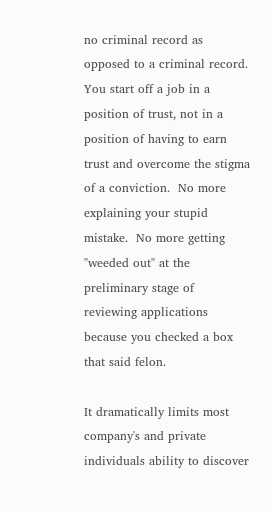no criminal record as opposed to a criminal record.  You start off a job in a position of trust, not in a position of having to earn trust and overcome the stigma of a conviction.  No more explaining your stupid mistake.  No more getting "weeded out" at the preliminary stage of reviewing applications because you checked a box that said felon.

It dramatically limits most company's and private individuals ability to discover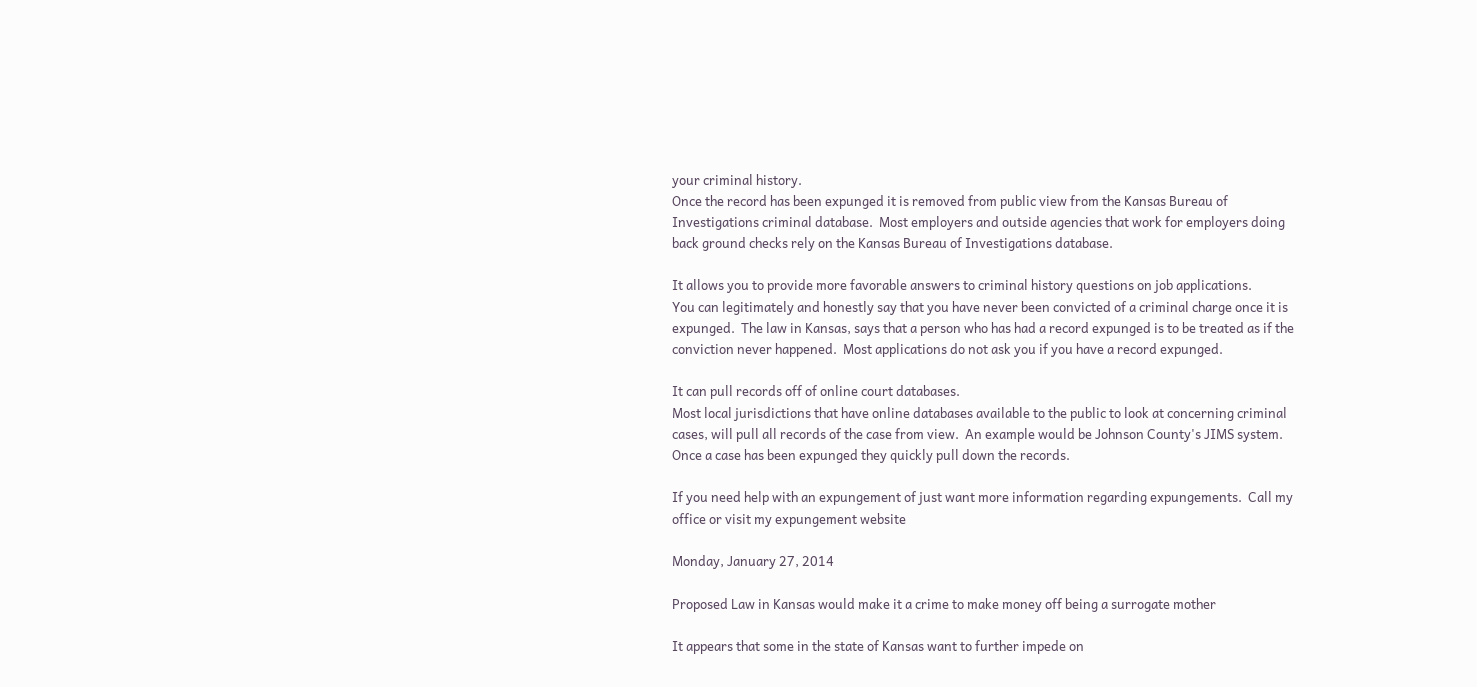your criminal history.
Once the record has been expunged it is removed from public view from the Kansas Bureau of Investigations criminal database.  Most employers and outside agencies that work for employers doing back ground checks rely on the Kansas Bureau of Investigations database.

It allows you to provide more favorable answers to criminal history questions on job applications.
You can legitimately and honestly say that you have never been convicted of a criminal charge once it is expunged.  The law in Kansas, says that a person who has had a record expunged is to be treated as if the conviction never happened.  Most applications do not ask you if you have a record expunged.

It can pull records off of online court databases.
Most local jurisdictions that have online databases available to the public to look at concerning criminal cases, will pull all records of the case from view.  An example would be Johnson County's JIMS system. Once a case has been expunged they quickly pull down the records.

If you need help with an expungement of just want more information regarding expungements.  Call my office or visit my expungement website

Monday, January 27, 2014

Proposed Law in Kansas would make it a crime to make money off being a surrogate mother

It appears that some in the state of Kansas want to further impede on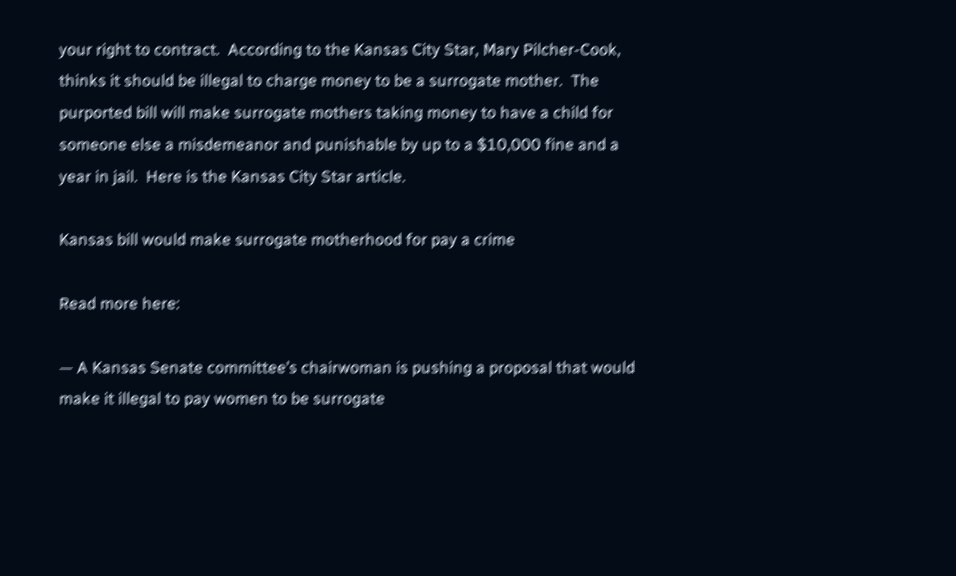your right to contract.  According to the Kansas City Star, Mary Pilcher-Cook, thinks it should be illegal to charge money to be a surrogate mother.  The purported bill will make surrogate mothers taking money to have a child for someone else a misdemeanor and punishable by up to a $10,000 fine and a year in jail.  Here is the Kansas City Star article.

Kansas bill would make surrogate motherhood for pay a crime

Read more here:

— A Kansas Senate committee’s chairwoman is pushing a proposal that would make it illegal to pay women to be surrogate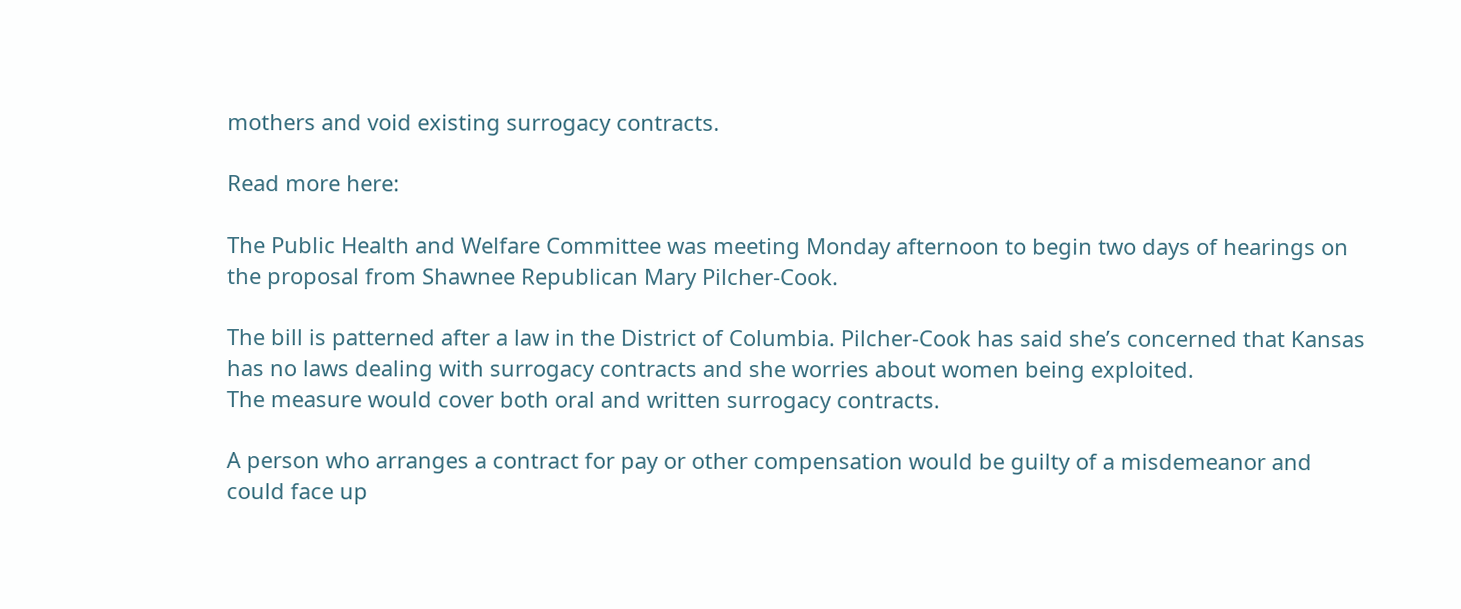mothers and void existing surrogacy contracts.

Read more here:

The Public Health and Welfare Committee was meeting Monday afternoon to begin two days of hearings on the proposal from Shawnee Republican Mary Pilcher-Cook.

The bill is patterned after a law in the District of Columbia. Pilcher-Cook has said she’s concerned that Kansas has no laws dealing with surrogacy contracts and she worries about women being exploited.
The measure would cover both oral and written surrogacy contracts.

A person who arranges a contract for pay or other compensation would be guilty of a misdemeanor and could face up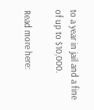to a year in jail and a fine of up to $10,000.

Read more here: